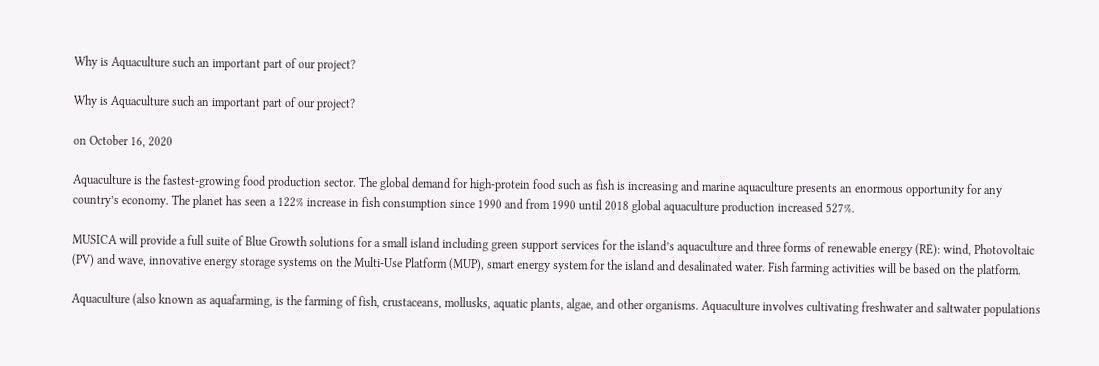Why is Aquaculture such an important part of our project?

Why is Aquaculture such an important part of our project?

on October 16, 2020

Aquaculture is the fastest-growing food production sector. The global demand for high-protein food such as fish is increasing and marine aquaculture presents an enormous opportunity for any country’s economy. The planet has seen a 122% increase in fish consumption since 1990 and from 1990 until 2018 global aquaculture production increased 527%.

MUSICA will provide a full suite of Blue Growth solutions for a small island including green support services for the island’s aquaculture and three forms of renewable energy (RE): wind, Photovoltaic (PV) and wave, innovative energy storage systems on the Multi-Use Platform (MUP), smart energy system for the island and desalinated water. Fish farming activities will be based on the platform.

Aquaculture (also known as aquafarming, is the farming of fish, crustaceans, mollusks, aquatic plants, algae, and other organisms. Aquaculture involves cultivating freshwater and saltwater populations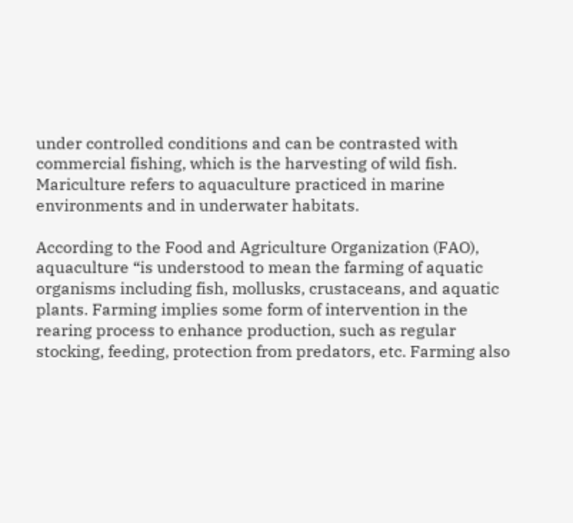under controlled conditions and can be contrasted with commercial fishing, which is the harvesting of wild fish. Mariculture refers to aquaculture practiced in marine environments and in underwater habitats.

According to the Food and Agriculture Organization (FAO), aquaculture “is understood to mean the farming of aquatic organisms including fish, mollusks, crustaceans, and aquatic plants. Farming implies some form of intervention in the rearing process to enhance production, such as regular stocking, feeding, protection from predators, etc. Farming also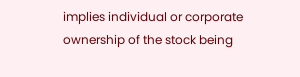implies individual or corporate ownership of the stock being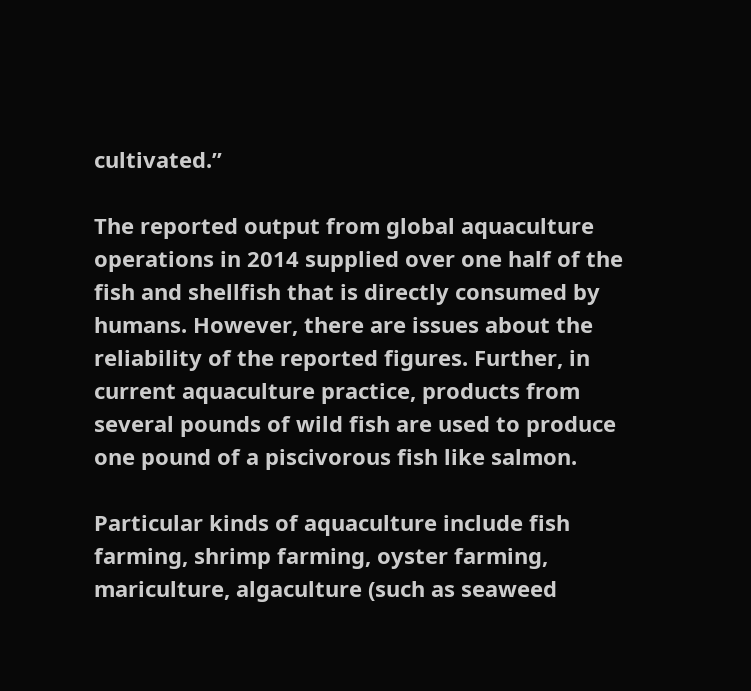cultivated.”

The reported output from global aquaculture operations in 2014 supplied over one half of the fish and shellfish that is directly consumed by humans. However, there are issues about the reliability of the reported figures. Further, in current aquaculture practice, products from several pounds of wild fish are used to produce one pound of a piscivorous fish like salmon.

Particular kinds of aquaculture include fish farming, shrimp farming, oyster farming, mariculture, algaculture (such as seaweed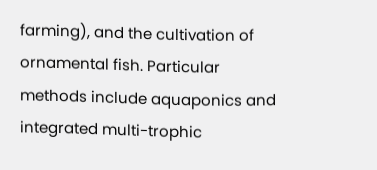farming), and the cultivation of ornamental fish. Particular methods include aquaponics and integrated multi-trophic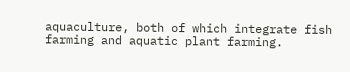aquaculture, both of which integrate fish farming and aquatic plant farming.